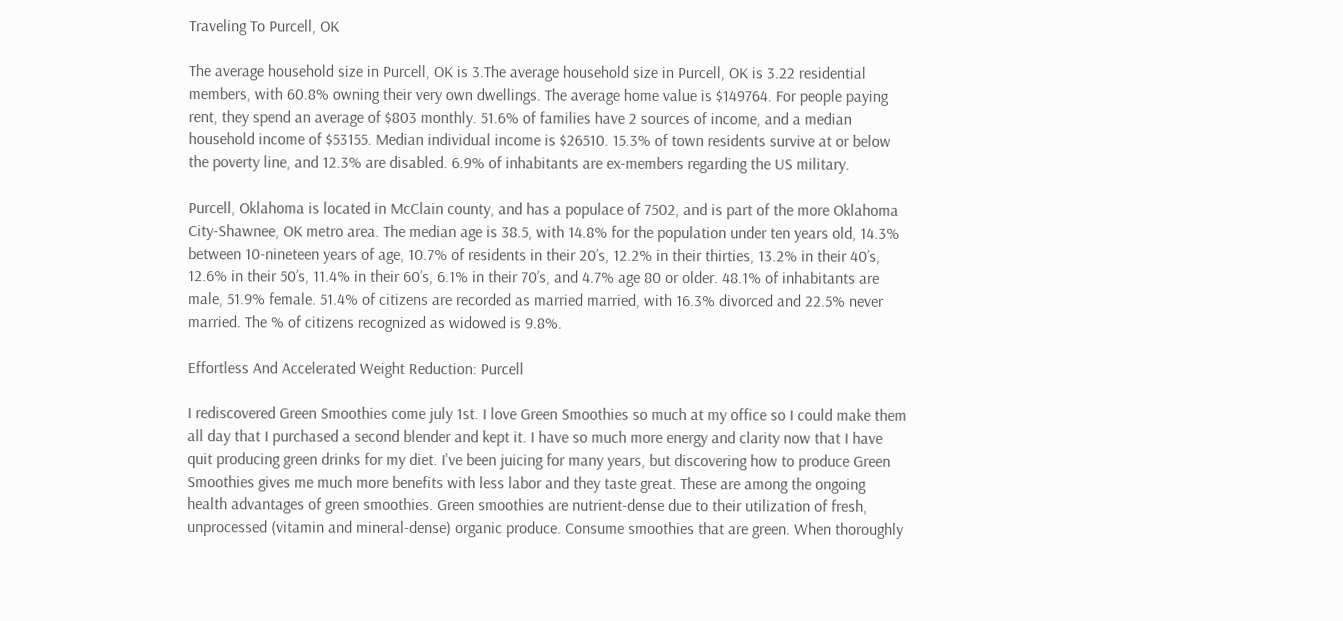Traveling To Purcell, OK

The average household size in Purcell, OK is 3.The average household size in Purcell, OK is 3.22 residential members, with 60.8% owning their very own dwellings. The average home value is $149764. For people paying rent, they spend an average of $803 monthly. 51.6% of families have 2 sources of income, and a median household income of $53155. Median individual income is $26510. 15.3% of town residents survive at or below the poverty line, and 12.3% are disabled. 6.9% of inhabitants are ex-members regarding the US military.

Purcell, Oklahoma is located in McClain county, and has a populace of 7502, and is part of the more Oklahoma City-Shawnee, OK metro area. The median age is 38.5, with 14.8% for the population under ten years old, 14.3% between 10-nineteen years of age, 10.7% of residents in their 20’s, 12.2% in their thirties, 13.2% in their 40’s, 12.6% in their 50’s, 11.4% in their 60’s, 6.1% in their 70’s, and 4.7% age 80 or older. 48.1% of inhabitants are male, 51.9% female. 51.4% of citizens are recorded as married married, with 16.3% divorced and 22.5% never married. The % of citizens recognized as widowed is 9.8%.

Effortless And Accelerated Weight Reduction: Purcell

I rediscovered Green Smoothies come july 1st. I love Green Smoothies so much at my office so I could make them all day that I purchased a second blender and kept it. I have so much more energy and clarity now that I have quit producing green drinks for my diet. I've been juicing for many years, but discovering how to produce Green Smoothies gives me much more benefits with less labor and they taste great. These are among the ongoing health advantages of green smoothies. Green smoothies are nutrient-dense due to their utilization of fresh, unprocessed (vitamin and mineral-dense) organic produce. Consume smoothies that are green. When thoroughly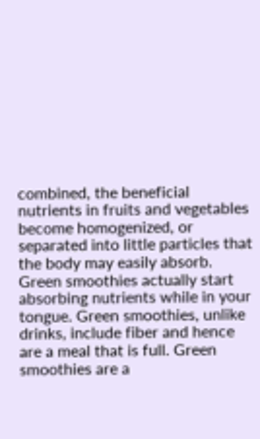combined, the beneficial nutrients in fruits and vegetables become homogenized, or separated into little particles that the body may easily absorb. Green smoothies actually start absorbing nutrients while in your tongue. Green smoothies, unlike drinks, include fiber and hence are a meal that is full. Green smoothies are a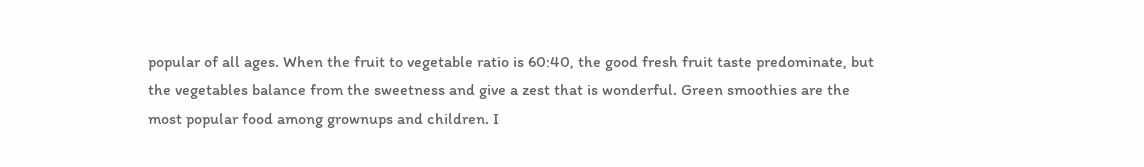popular of all ages. When the fruit to vegetable ratio is 60:40, the good fresh fruit taste predominate, but the vegetables balance from the sweetness and give a zest that is wonderful. Green smoothies are the most popular food among grownups and children. I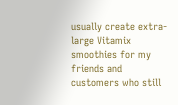usually create extra-large Vitamix smoothies for my friends and customers who still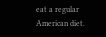eat a regular American diet.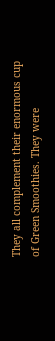They all complement their enormous cup of Green Smoothies. They were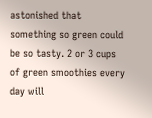astonished that something so green could be so tasty. 2 or 3 cups of green smoothies every day will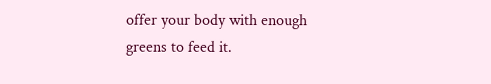offer your body with enough greens to feed it.